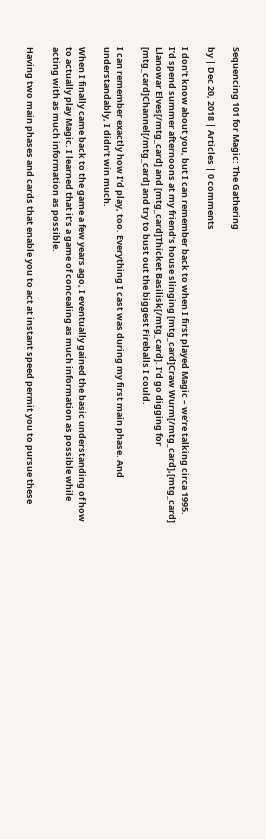Sequencing 101 for Magic: The Gathering

by | Dec 20, 2018 | Articles | 0 comments

I don’t know about you, but I can remember back to when I first played Magic – we’re talking circa 1995. I’d spend summer afternoons at my friend’s house slinging [mtg_card]Craw Wurm[/mtg_card],[mtg_card] Llanowar Elves[/mtg_card] and [mtg_card]Thicket Basilisk[/mtg_card]. I’d go digging for [mtg_card]Channel[/mtg_card] and try to bust out the biggest Fireballs I could.

I can remember exactly how I’d play, too. Everything I cast was during my first main phase. And understandably, I didn’t win much.

When I finally came back to the game a few years ago, I eventually gained the basic understanding of how to actually play Magic. I learned that it’s a game of concealing as much information as possible while acting with as much information as possible.

Having two main phases and cards that enable you to act at instant speed permit you to pursue these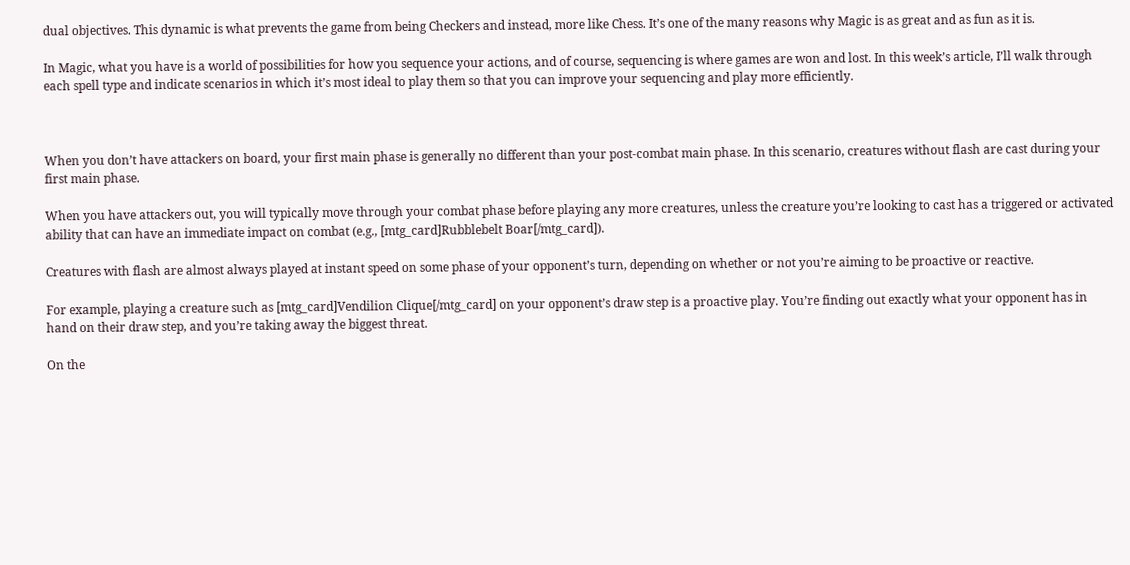dual objectives. This dynamic is what prevents the game from being Checkers and instead, more like Chess. It’s one of the many reasons why Magic is as great and as fun as it is.

In Magic, what you have is a world of possibilities for how you sequence your actions, and of course, sequencing is where games are won and lost. In this week’s article, I’ll walk through each spell type and indicate scenarios in which it’s most ideal to play them so that you can improve your sequencing and play more efficiently.



When you don’t have attackers on board, your first main phase is generally no different than your post-combat main phase. In this scenario, creatures without flash are cast during your first main phase.

When you have attackers out, you will typically move through your combat phase before playing any more creatures, unless the creature you’re looking to cast has a triggered or activated ability that can have an immediate impact on combat (e.g., [mtg_card]Rubblebelt Boar[/mtg_card]).

Creatures with flash are almost always played at instant speed on some phase of your opponent’s turn, depending on whether or not you’re aiming to be proactive or reactive.

For example, playing a creature such as [mtg_card]Vendilion Clique[/mtg_card] on your opponent’s draw step is a proactive play. You’re finding out exactly what your opponent has in hand on their draw step, and you’re taking away the biggest threat.

On the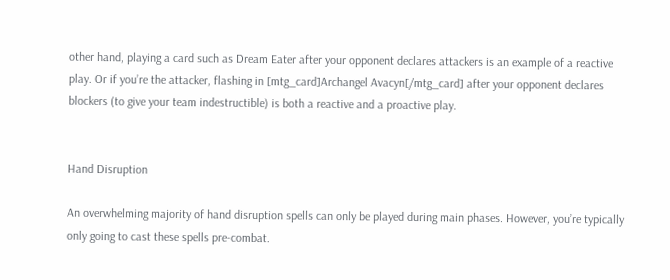other hand, playing a card such as Dream Eater after your opponent declares attackers is an example of a reactive play. Or if you’re the attacker, flashing in [mtg_card]Archangel Avacyn[/mtg_card] after your opponent declares blockers (to give your team indestructible) is both a reactive and a proactive play.


Hand Disruption

An overwhelming majority of hand disruption spells can only be played during main phases. However, you’re typically only going to cast these spells pre-combat.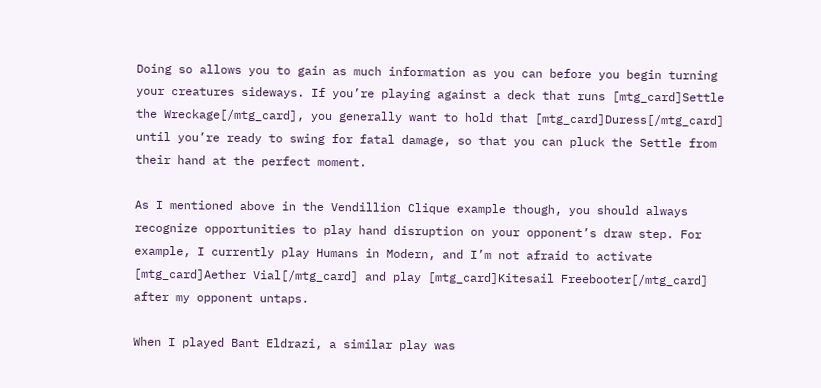Doing so allows you to gain as much information as you can before you begin turning your creatures sideways. If you’re playing against a deck that runs [mtg_card]Settle the Wreckage[/mtg_card], you generally want to hold that [mtg_card]Duress[/mtg_card] until you’re ready to swing for fatal damage, so that you can pluck the Settle from their hand at the perfect moment.

As I mentioned above in the Vendillion Clique example though, you should always recognize opportunities to play hand disruption on your opponent’s draw step. For example, I currently play Humans in Modern, and I’m not afraid to activate [mtg_card]Aether Vial[/mtg_card] and play [mtg_card]Kitesail Freebooter[/mtg_card] after my opponent untaps.

When I played Bant Eldrazi, a similar play was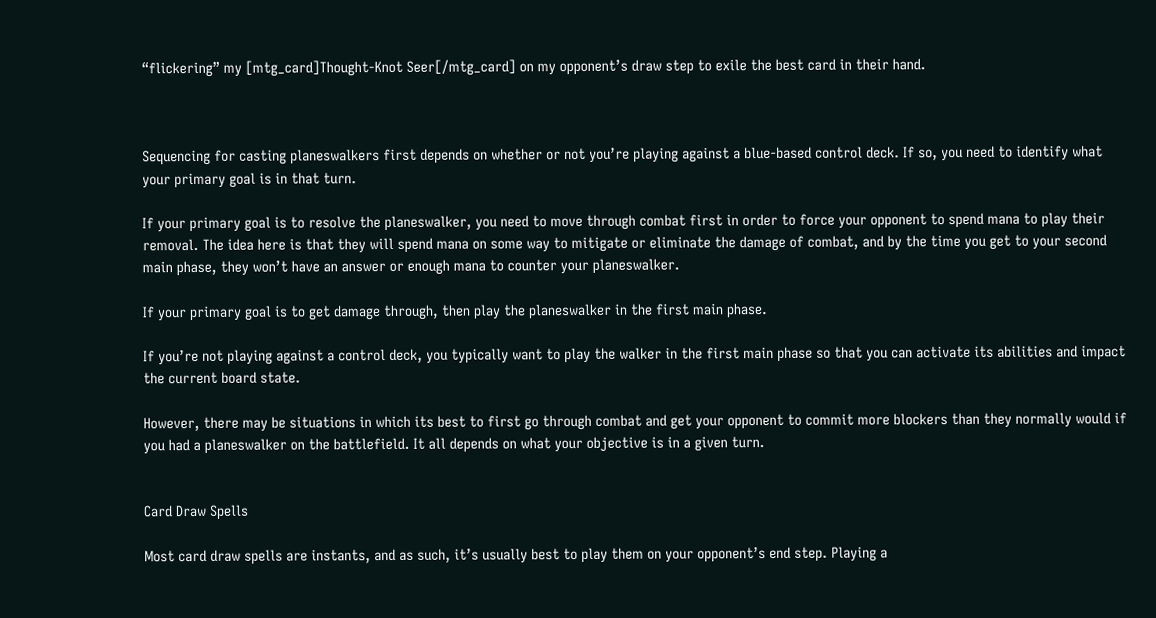“flickering” my [mtg_card]Thought-Knot Seer[/mtg_card] on my opponent’s draw step to exile the best card in their hand.



Sequencing for casting planeswalkers first depends on whether or not you’re playing against a blue-based control deck. If so, you need to identify what your primary goal is in that turn.

If your primary goal is to resolve the planeswalker, you need to move through combat first in order to force your opponent to spend mana to play their removal. The idea here is that they will spend mana on some way to mitigate or eliminate the damage of combat, and by the time you get to your second main phase, they won’t have an answer or enough mana to counter your planeswalker.

If your primary goal is to get damage through, then play the planeswalker in the first main phase.

If you’re not playing against a control deck, you typically want to play the walker in the first main phase so that you can activate its abilities and impact the current board state.

However, there may be situations in which its best to first go through combat and get your opponent to commit more blockers than they normally would if you had a planeswalker on the battlefield. It all depends on what your objective is in a given turn.


Card Draw Spells

Most card draw spells are instants, and as such, it’s usually best to play them on your opponent’s end step. Playing a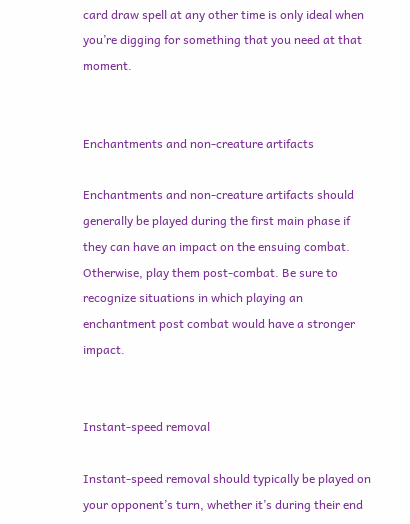card draw spell at any other time is only ideal when you’re digging for something that you need at that moment.


Enchantments and non-creature artifacts

Enchantments and non-creature artifacts should generally be played during the first main phase if they can have an impact on the ensuing combat. Otherwise, play them post-combat. Be sure to recognize situations in which playing an enchantment post combat would have a stronger impact.


Instant-speed removal

Instant-speed removal should typically be played on your opponent’s turn, whether it’s during their end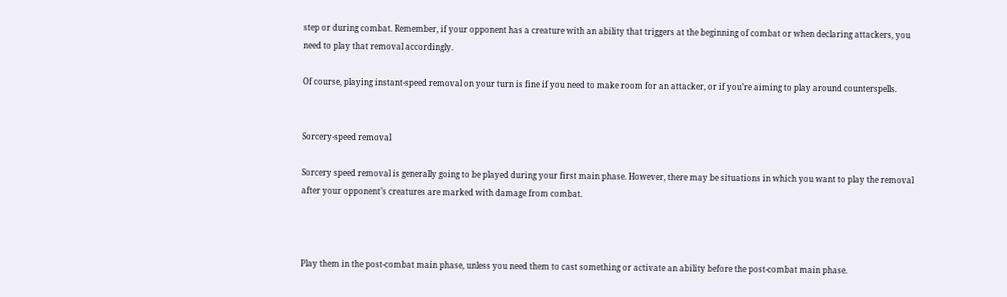step or during combat. Remember, if your opponent has a creature with an ability that triggers at the beginning of combat or when declaring attackers, you need to play that removal accordingly.

Of course, playing instant-speed removal on your turn is fine if you need to make room for an attacker, or if you’re aiming to play around counterspells.


Sorcery-speed removal

Sorcery speed removal is generally going to be played during your first main phase. However, there may be situations in which you want to play the removal after your opponent’s creatures are marked with damage from combat.



Play them in the post-combat main phase, unless you need them to cast something or activate an ability before the post-combat main phase.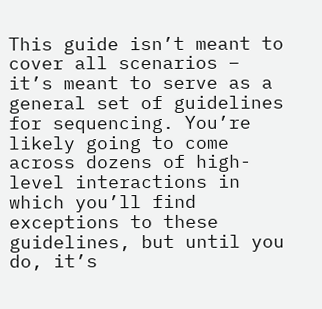This guide isn’t meant to cover all scenarios – it’s meant to serve as a general set of guidelines for sequencing. You’re likely going to come across dozens of high-level interactions in which you’ll find exceptions to these guidelines, but until you do, it’s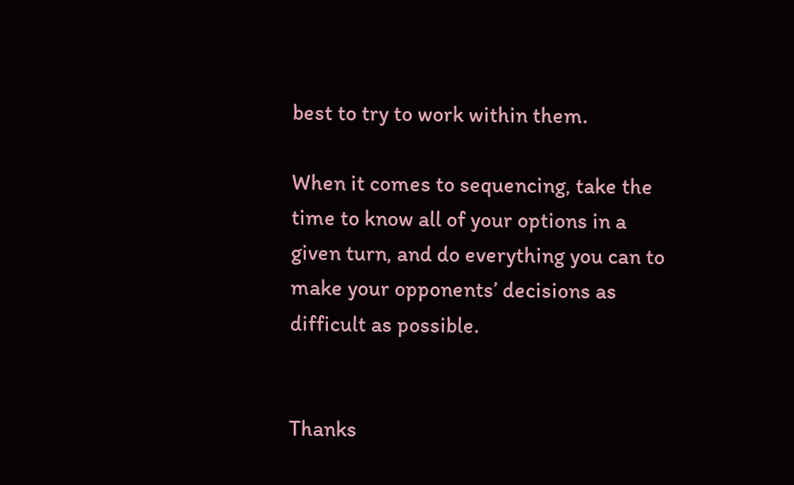best to try to work within them.

When it comes to sequencing, take the time to know all of your options in a given turn, and do everything you can to make your opponents’ decisions as difficult as possible.


Thanks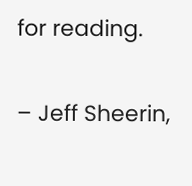for reading.

– Jeff Sheerin,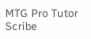MTG Pro Tutor Scribe